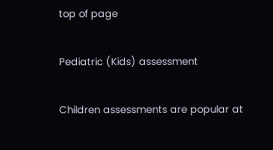top of page

Pediatric (Kids) assessment

Children assessments are popular at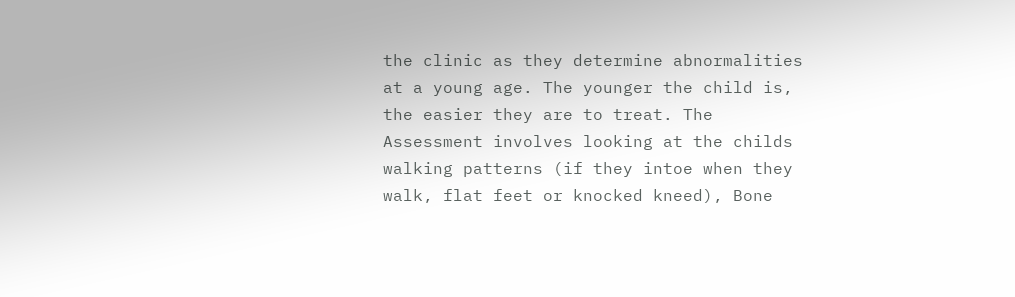the clinic as they determine abnormalities at a young age. The younger the child is, the easier they are to treat. The Assessment involves looking at the childs walking patterns (if they intoe when they walk, flat feet or knocked kneed), Bone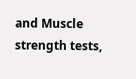and Muscle strength tests,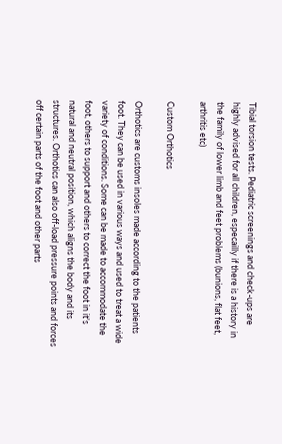Tibial torsion tests. Pediatric screenings and check-ups are highly advised for all children, especailly if there is a history in the family of lower limb and feet problems (bunions, flat feet, arthritis etc)

Custom Orthotics

Orthotics are customs insoles made according to the patients foot. They can be used in various ways and used to treat a wide variety of conditions. Some can be made to accommodate the foot, others to support and others to correct the foot in it's natural and neutral position, which aligns the body and its structures. Orthotics can also off-load pressure points and forces off certain parts of the foot and other parts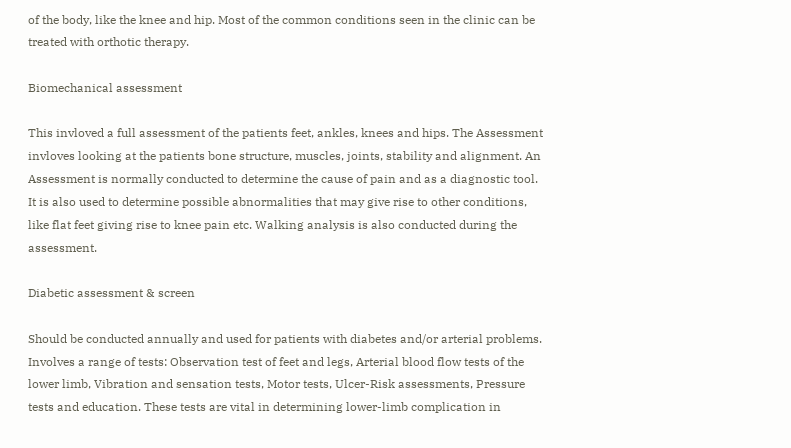of the body, like the knee and hip. Most of the common conditions seen in the clinic can be treated with orthotic therapy.

Biomechanical assessment

This invloved a full assessment of the patients feet, ankles, knees and hips. The Assessment invloves looking at the patients bone structure, muscles, joints, stability and alignment. An Assessment is normally conducted to determine the cause of pain and as a diagnostic tool. It is also used to determine possible abnormalities that may give rise to other conditions, like flat feet giving rise to knee pain etc. Walking analysis is also conducted during the assessment.

Diabetic assessment & screen

Should be conducted annually and used for patients with diabetes and/or arterial problems. Involves a range of tests: Observation test of feet and legs, Arterial blood flow tests of the lower limb, Vibration and sensation tests, Motor tests, Ulcer-Risk assessments, Pressure tests and education. These tests are vital in determining lower-limb complication in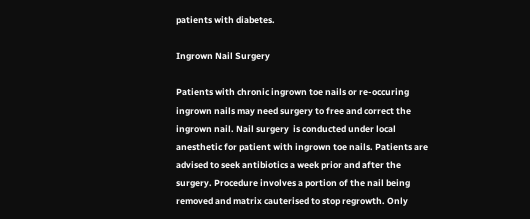patients with diabetes.

Ingrown Nail Surgery

Patients with chronic ingrown toe nails or re-occuring ingrown nails may need surgery to free and correct the ingrown nail. Nail surgery  is conducted under local anesthetic for patient with ingrown toe nails. Patients are advised to seek antibiotics a week prior and after the surgery. Procedure involves a portion of the nail being removed and matrix cauterised to stop regrowth. Only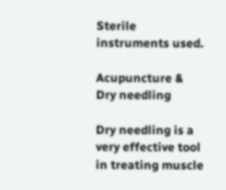Sterile instruments used.

Acupuncture & Dry needling

Dry needling is a very effective tool in treating muscle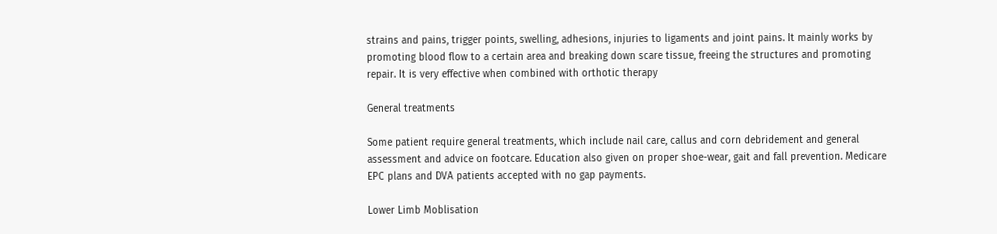strains and pains, trigger points, swelling, adhesions, injuries to ligaments and joint pains. It mainly works by promoting blood flow to a certain area and breaking down scare tissue, freeing the structures and promoting repair. It is very effective when combined with orthotic therapy

General treatments

Some patient require general treatments, which include nail care, callus and corn debridement and general assessment and advice on footcare. Education also given on proper shoe-wear, gait and fall prevention. Medicare EPC plans and DVA patients accepted with no gap payments.

Lower Limb Moblisation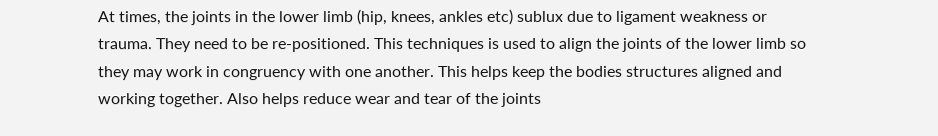At times, the joints in the lower limb (hip, knees, ankles etc) sublux due to ligament weakness or trauma. They need to be re-positioned. This techniques is used to align the joints of the lower limb so they may work in congruency with one another. This helps keep the bodies structures aligned and working together. Also helps reduce wear and tear of the joints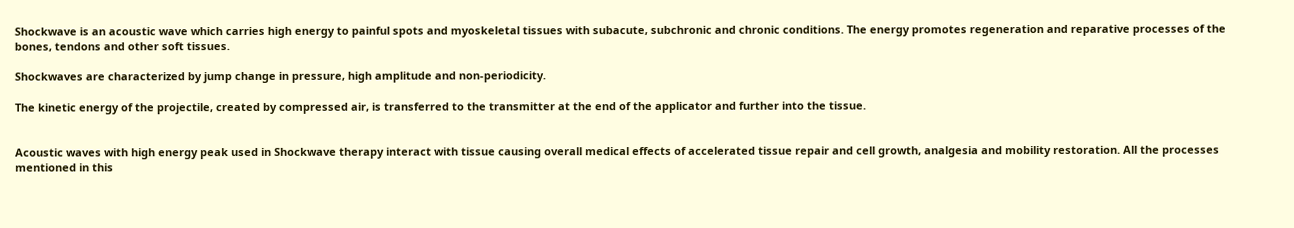Shockwave is an acoustic wave which carries high energy to painful spots and myoskeletal tissues with subacute, subchronic and chronic conditions. The energy promotes regeneration and reparative processes of the bones, tendons and other soft tissues.

Shockwaves are characterized by jump change in pressure, high amplitude and non-periodicity.

The kinetic energy of the projectile, created by compressed air, is transferred to the transmitter at the end of the applicator and further into the tissue.


Acoustic waves with high energy peak used in Shockwave therapy interact with tissue causing overall medical effects of accelerated tissue repair and cell growth, analgesia and mobility restoration. All the processes mentioned in this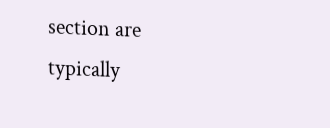section are typically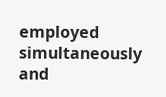employed simultaneously and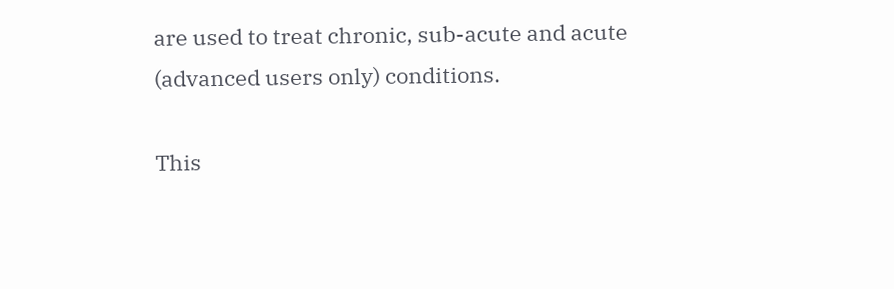are used to treat chronic, sub-acute and acute (advanced users only) conditions.

This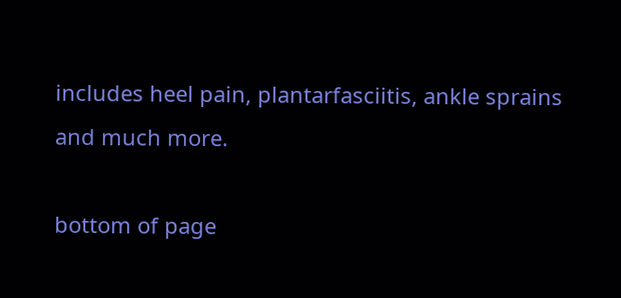includes heel pain, plantarfasciitis, ankle sprains and much more.

bottom of page